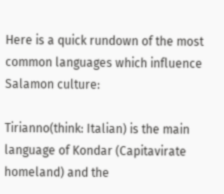Here is a quick rundown of the most common languages which influence Salamon culture:

Tirianno(think: Italian) is the main language of Kondar (Capitavirate homeland) and the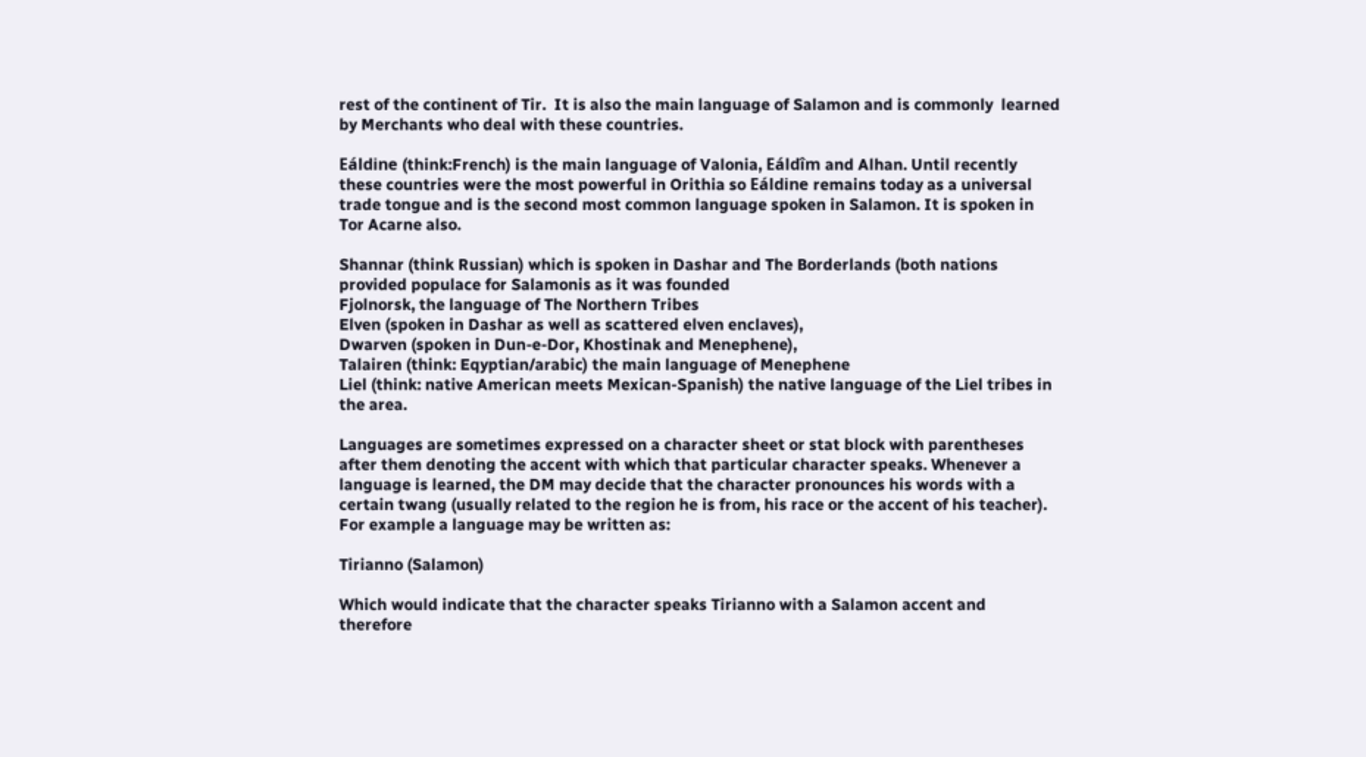rest of the continent of Tir.  It is also the main language of Salamon and is commonly  learned by Merchants who deal with these countries.

Eáldine (think:French) is the main language of Valonia, Eáldîm and Alhan. Until recently these countries were the most powerful in Orithia so Eáldine remains today as a universal trade tongue and is the second most common language spoken in Salamon. It is spoken in Tor Acarne also.

Shannar (think Russian) which is spoken in Dashar and The Borderlands (both nations provided populace for Salamonis as it was founded
Fjolnorsk, the language of The Northern Tribes
Elven (spoken in Dashar as well as scattered elven enclaves),
Dwarven (spoken in Dun-e-Dor, Khostinak and Menephene),
Talairen (think: Eqyptian/arabic) the main language of Menephene
Liel (think: native American meets Mexican-Spanish) the native language of the Liel tribes in the area.

Languages are sometimes expressed on a character sheet or stat block with parentheses after them denoting the accent with which that particular character speaks. Whenever a language is learned, the DM may decide that the character pronounces his words with a certain twang (usually related to the region he is from, his race or the accent of his teacher). For example a language may be written as:

Tirianno (Salamon)

Which would indicate that the character speaks Tirianno with a Salamon accent and therefore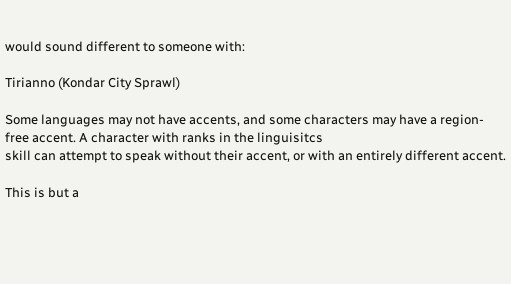would sound different to someone with:

Tirianno (Kondar City Sprawl)

Some languages may not have accents, and some characters may have a region-free accent. A character with ranks in the linguisitcs
skill can attempt to speak without their accent, or with an entirely different accent.

This is but a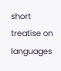short treatise on languages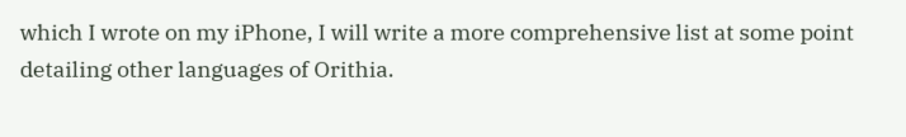which I wrote on my iPhone, I will write a more comprehensive list at some point detailing other languages of Orithia.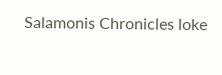Salamonis Chronicles loke